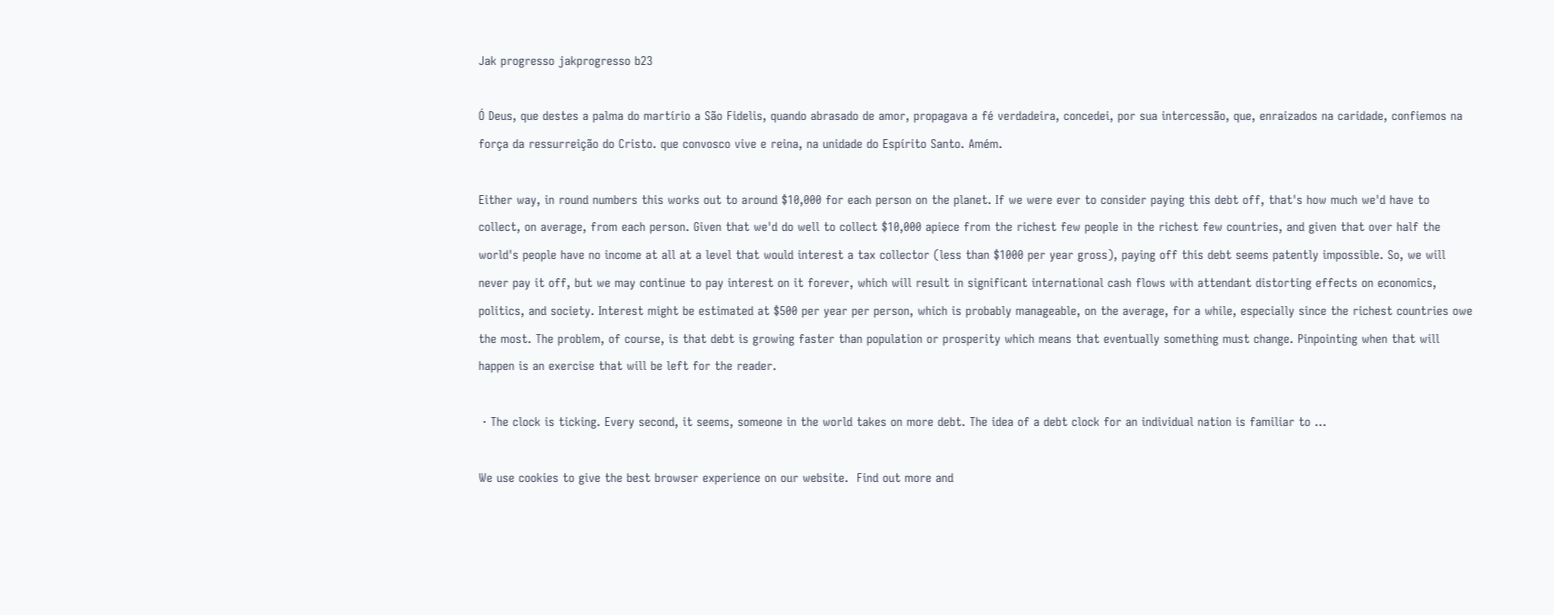Jak progresso jakprogresso b23

Ó Deus, que destes a palma do martírio a São Fidelis, quando abrasado de amor, propagava a fé verdadeira, concedei, por sua intercessão, que, enraizados na caridade, confiemos na força da ressurreição do Cristo. que convosco vive e reina, na unidade do Espírito Santo. Amém.

Either way, in round numbers this works out to around $10,000 for each person on the planet. If we were ever to consider paying this debt off, that's how much we'd have to collect, on average, from each person. Given that we'd do well to collect $10,000 apiece from the richest few people in the richest few countries, and given that over half the world's people have no income at all at a level that would interest a tax collector (less than $1000 per year gross), paying off this debt seems patently impossible. So, we will never pay it off, but we may continue to pay interest on it forever, which will result in significant international cash flows with attendant distorting effects on economics, politics, and society. Interest might be estimated at $500 per year per person, which is probably manageable, on the average, for a while, especially since the richest countries owe the most. The problem, of course, is that debt is growing faster than population or prosperity which means that eventually something must change. Pinpointing when that will happen is an exercise that will be left for the reader.

 · The clock is ticking. Every second, it seems, someone in the world takes on more debt. The idea of a debt clock for an individual nation is familiar to ...

We use cookies to give the best browser experience on our website.  Find out more and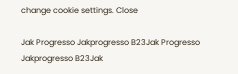change cookie settings. Close

Jak Progresso Jakprogresso B23Jak Progresso Jakprogresso B23Jak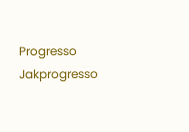Progresso Jakprogresso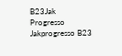B23Jak Progresso Jakprogresso B23